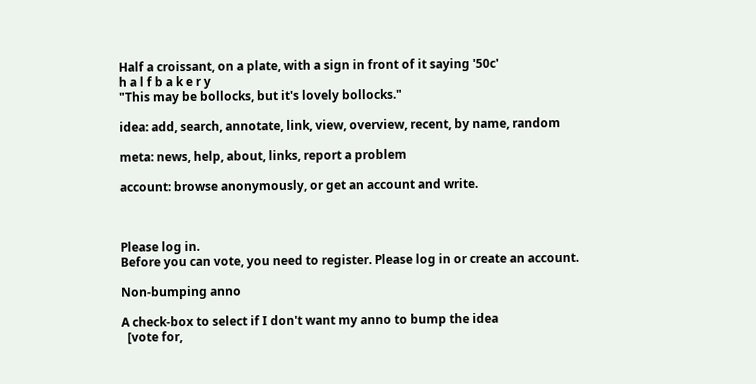Half a croissant, on a plate, with a sign in front of it saying '50c'
h a l f b a k e r y
"This may be bollocks, but it's lovely bollocks."

idea: add, search, annotate, link, view, overview, recent, by name, random

meta: news, help, about, links, report a problem

account: browse anonymously, or get an account and write.



Please log in.
Before you can vote, you need to register. Please log in or create an account.

Non-bumping anno

A check-box to select if I don't want my anno to bump the idea
  [vote for,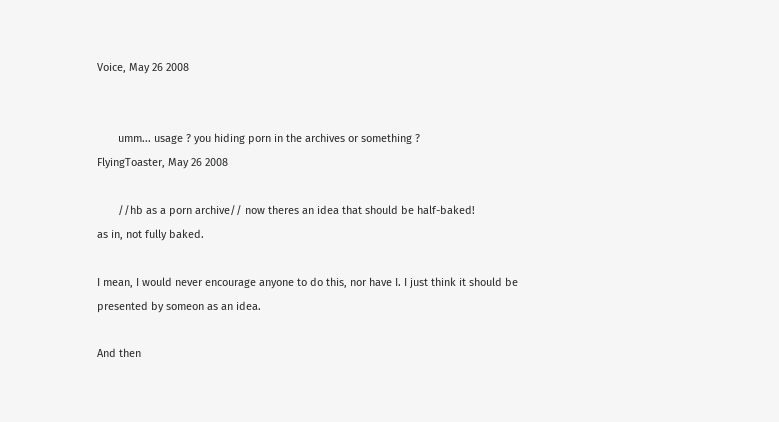Voice, May 26 2008


       umm... usage ? you hiding porn in the archives or something ?
FlyingToaster, May 26 2008

       //hb as a porn archive// now theres an idea that should be half-baked!
as in, not fully baked.

I mean, I would never encourage anyone to do this, nor have I. I just think it should be presented by someon as an idea.

And then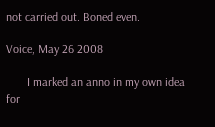not carried out. Boned even.

Voice, May 26 2008

       I marked an anno in my own idea for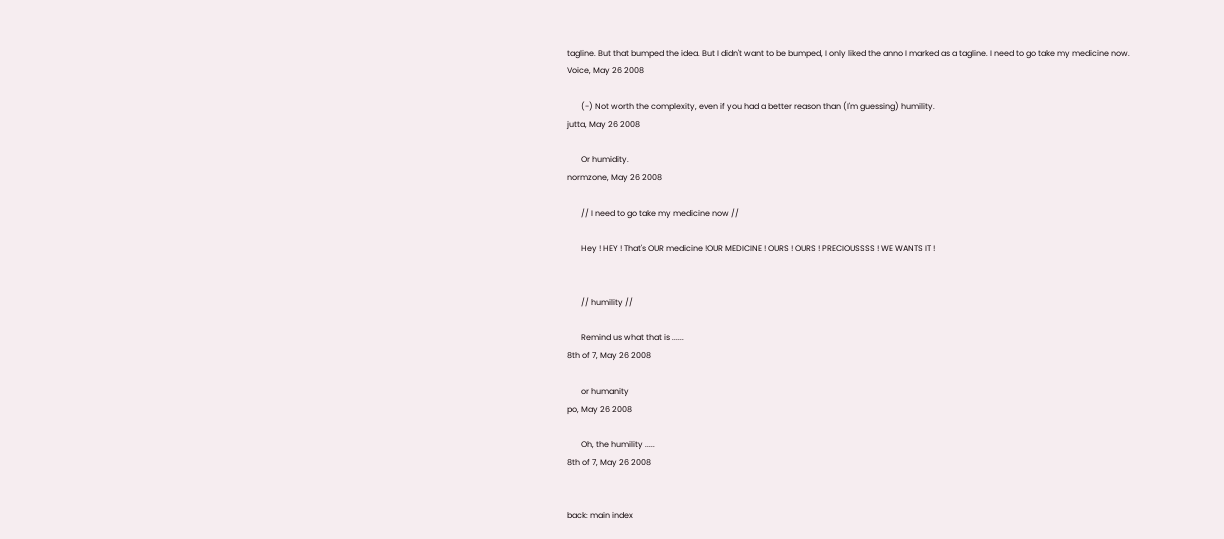tagline. But that bumped the idea. But I didn't want to be bumped, I only liked the anno I marked as a tagline. I need to go take my medicine now.
Voice, May 26 2008

       (-) Not worth the complexity, even if you had a better reason than (I'm guessing) humility.
jutta, May 26 2008

       Or humidity.
normzone, May 26 2008

       // I need to go take my medicine now //

       Hey ! HEY ! That's OUR medicine !OUR MEDICINE ! OURS ! OURS ! PRECIOUSSSS ! WE WANTS IT !


       // humility //

       Remind us what that is ......
8th of 7, May 26 2008

       or humanity
po, May 26 2008

       Oh, the humility .....
8th of 7, May 26 2008


back: main index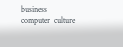business  computer  culture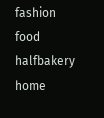fashion  food  halfbakery  home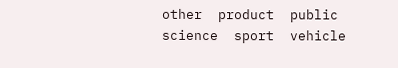other  product  public  science  sport  vehicle